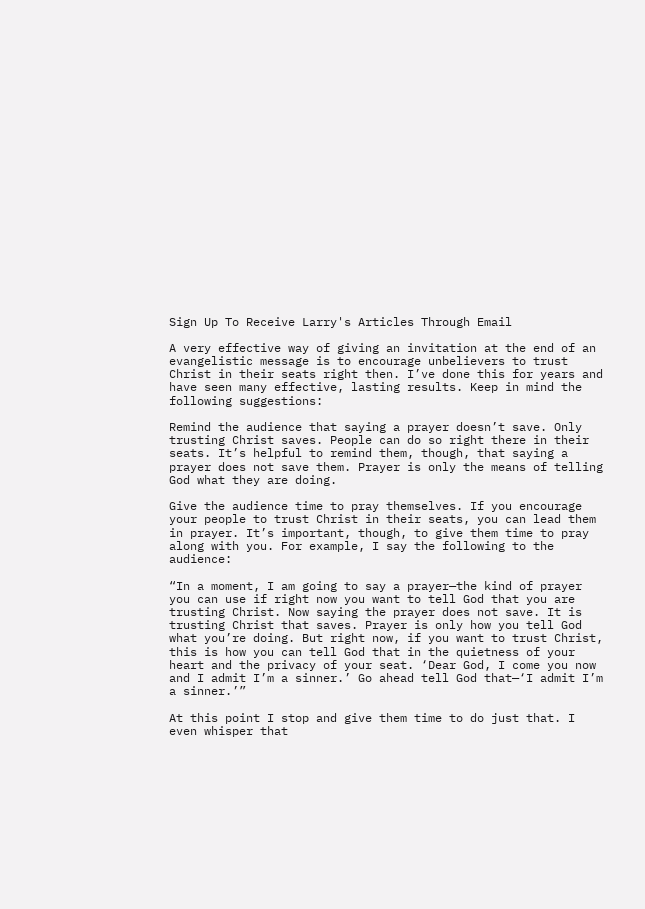Sign Up To Receive Larry's Articles Through Email

A very effective way of giving an invitation at the end of an evangelistic message is to encourage unbelievers to trust Christ in their seats right then. I’ve done this for years and have seen many effective, lasting results. Keep in mind the following suggestions:

Remind the audience that saying a prayer doesn’t save. Only trusting Christ saves. People can do so right there in their seats. It’s helpful to remind them, though, that saying a prayer does not save them. Prayer is only the means of telling God what they are doing.

Give the audience time to pray themselves. If you encourage your people to trust Christ in their seats, you can lead them in prayer. It’s important, though, to give them time to pray along with you. For example, I say the following to the audience:

“In a moment, I am going to say a prayer—the kind of prayer you can use if right now you want to tell God that you are trusting Christ. Now saying the prayer does not save. It is trusting Christ that saves. Prayer is only how you tell God what you’re doing. But right now, if you want to trust Christ, this is how you can tell God that in the quietness of your heart and the privacy of your seat. ‘Dear God, I come you now and I admit I’m a sinner.’ Go ahead tell God that—‘I admit I’m a sinner.’”

At this point I stop and give them time to do just that. I even whisper that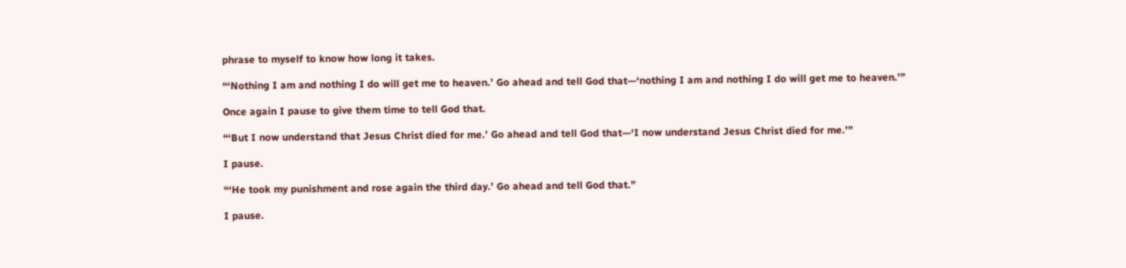phrase to myself to know how long it takes.

“‘Nothing I am and nothing I do will get me to heaven.’ Go ahead and tell God that—‘nothing I am and nothing I do will get me to heaven.’”

Once again I pause to give them time to tell God that.

“‘But I now understand that Jesus Christ died for me.’ Go ahead and tell God that—‘I now understand Jesus Christ died for me.’”

I pause.

“‘He took my punishment and rose again the third day.’ Go ahead and tell God that.”

I pause.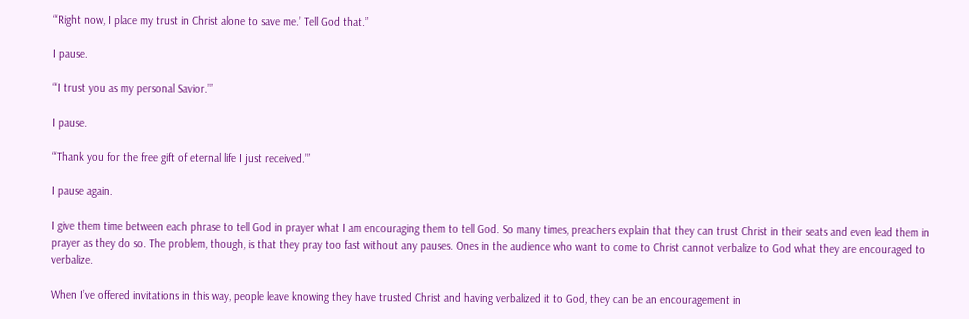“‘Right now, I place my trust in Christ alone to save me.’ Tell God that.”

I pause.

“‘I trust you as my personal Savior.’”

I pause.

“‘Thank you for the free gift of eternal life I just received.’”

I pause again.

I give them time between each phrase to tell God in prayer what I am encouraging them to tell God. So many times, preachers explain that they can trust Christ in their seats and even lead them in prayer as they do so. The problem, though, is that they pray too fast without any pauses. Ones in the audience who want to come to Christ cannot verbalize to God what they are encouraged to verbalize.

When I’ve offered invitations in this way, people leave knowing they have trusted Christ and having verbalized it to God, they can be an encouragement in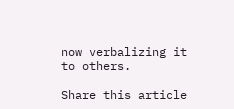now verbalizing it to others.

Share this article